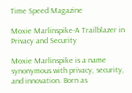Time Speed Magazine

Moxie Marlinspike-A Trailblazer in Privacy and Security

Moxie Marlinspike is a name synonymous with privacy, security, and innovation. Born as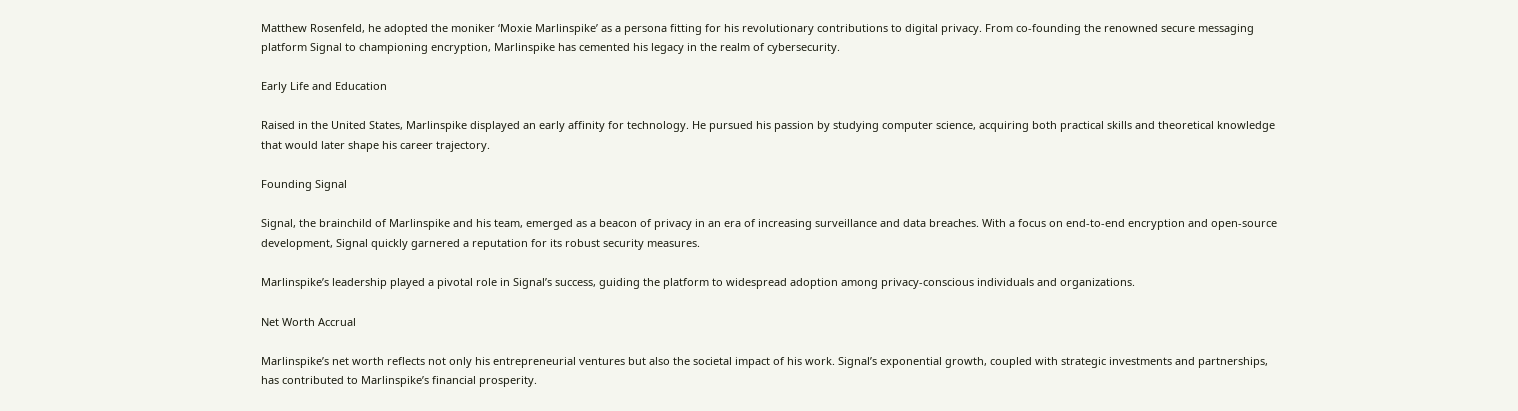Matthew Rosenfeld, he adopted the moniker ‘Moxie Marlinspike’ as a persona fitting for his revolutionary contributions to digital privacy. From co-founding the renowned secure messaging platform Signal to championing encryption, Marlinspike has cemented his legacy in the realm of cybersecurity.

Early Life and Education

Raised in the United States, Marlinspike displayed an early affinity for technology. He pursued his passion by studying computer science, acquiring both practical skills and theoretical knowledge that would later shape his career trajectory.

Founding Signal

Signal, the brainchild of Marlinspike and his team, emerged as a beacon of privacy in an era of increasing surveillance and data breaches. With a focus on end-to-end encryption and open-source development, Signal quickly garnered a reputation for its robust security measures.

Marlinspike’s leadership played a pivotal role in Signal’s success, guiding the platform to widespread adoption among privacy-conscious individuals and organizations.

Net Worth Accrual

Marlinspike’s net worth reflects not only his entrepreneurial ventures but also the societal impact of his work. Signal’s exponential growth, coupled with strategic investments and partnerships, has contributed to Marlinspike’s financial prosperity.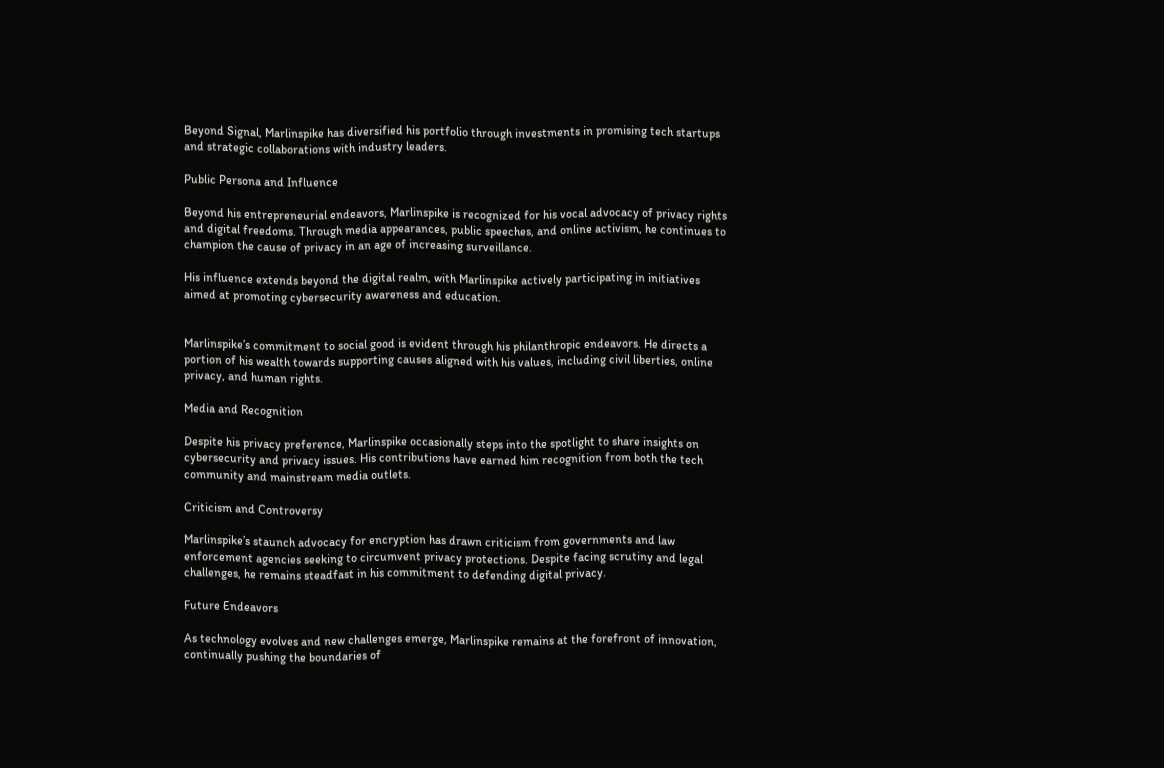Beyond Signal, Marlinspike has diversified his portfolio through investments in promising tech startups and strategic collaborations with industry leaders.

Public Persona and Influence

Beyond his entrepreneurial endeavors, Marlinspike is recognized for his vocal advocacy of privacy rights and digital freedoms. Through media appearances, public speeches, and online activism, he continues to champion the cause of privacy in an age of increasing surveillance.

His influence extends beyond the digital realm, with Marlinspike actively participating in initiatives aimed at promoting cybersecurity awareness and education.


Marlinspike’s commitment to social good is evident through his philanthropic endeavors. He directs a portion of his wealth towards supporting causes aligned with his values, including civil liberties, online privacy, and human rights.

Media and Recognition

Despite his privacy preference, Marlinspike occasionally steps into the spotlight to share insights on cybersecurity and privacy issues. His contributions have earned him recognition from both the tech community and mainstream media outlets.

Criticism and Controversy

Marlinspike’s staunch advocacy for encryption has drawn criticism from governments and law enforcement agencies seeking to circumvent privacy protections. Despite facing scrutiny and legal challenges, he remains steadfast in his commitment to defending digital privacy.

Future Endeavors

As technology evolves and new challenges emerge, Marlinspike remains at the forefront of innovation, continually pushing the boundaries of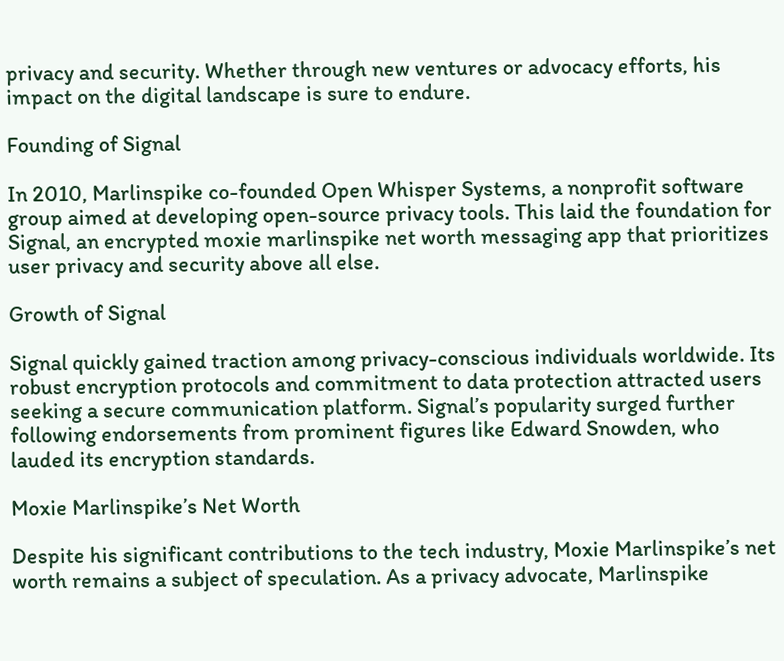privacy and security. Whether through new ventures or advocacy efforts, his impact on the digital landscape is sure to endure.

Founding of Signal

In 2010, Marlinspike co-founded Open Whisper Systems, a nonprofit software group aimed at developing open-source privacy tools. This laid the foundation for Signal, an encrypted moxie marlinspike net worth messaging app that prioritizes user privacy and security above all else.

Growth of Signal

Signal quickly gained traction among privacy-conscious individuals worldwide. Its robust encryption protocols and commitment to data protection attracted users seeking a secure communication platform. Signal’s popularity surged further following endorsements from prominent figures like Edward Snowden, who lauded its encryption standards.

Moxie Marlinspike’s Net Worth

Despite his significant contributions to the tech industry, Moxie Marlinspike’s net worth remains a subject of speculation. As a privacy advocate, Marlinspike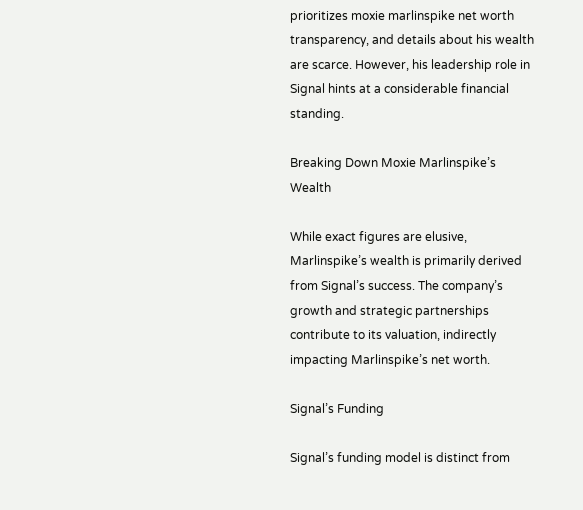prioritizes moxie marlinspike net worth transparency, and details about his wealth are scarce. However, his leadership role in Signal hints at a considerable financial standing.

Breaking Down Moxie Marlinspike’s Wealth

While exact figures are elusive, Marlinspike’s wealth is primarily derived from Signal’s success. The company’s growth and strategic partnerships contribute to its valuation, indirectly impacting Marlinspike’s net worth.

Signal’s Funding

Signal’s funding model is distinct from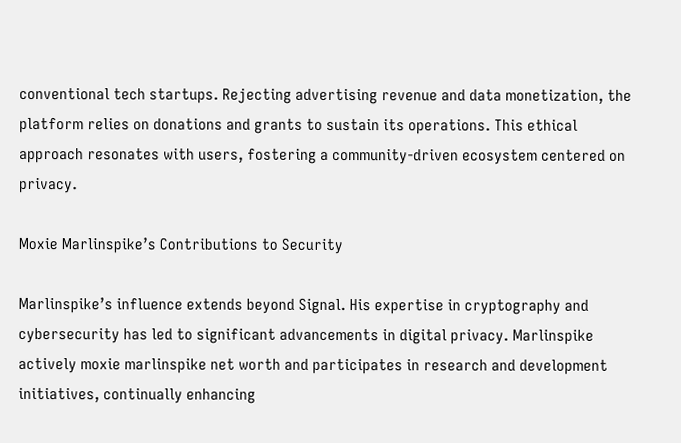conventional tech startups. Rejecting advertising revenue and data monetization, the platform relies on donations and grants to sustain its operations. This ethical approach resonates with users, fostering a community-driven ecosystem centered on privacy.

Moxie Marlinspike’s Contributions to Security

Marlinspike’s influence extends beyond Signal. His expertise in cryptography and cybersecurity has led to significant advancements in digital privacy. Marlinspike actively moxie marlinspike net worth and participates in research and development initiatives, continually enhancing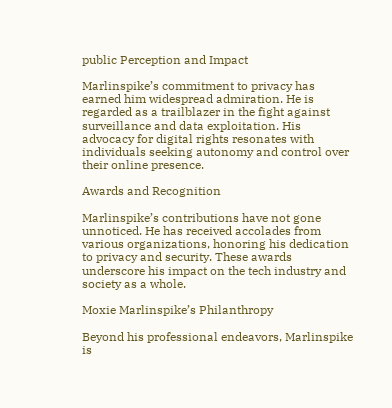public Perception and Impact

Marlinspike’s commitment to privacy has earned him widespread admiration. He is regarded as a trailblazer in the fight against surveillance and data exploitation. His advocacy for digital rights resonates with individuals seeking autonomy and control over their online presence.

Awards and Recognition

Marlinspike’s contributions have not gone unnoticed. He has received accolades from various organizations, honoring his dedication to privacy and security. These awards underscore his impact on the tech industry and society as a whole.

Moxie Marlinspike’s Philanthropy

Beyond his professional endeavors, Marlinspike is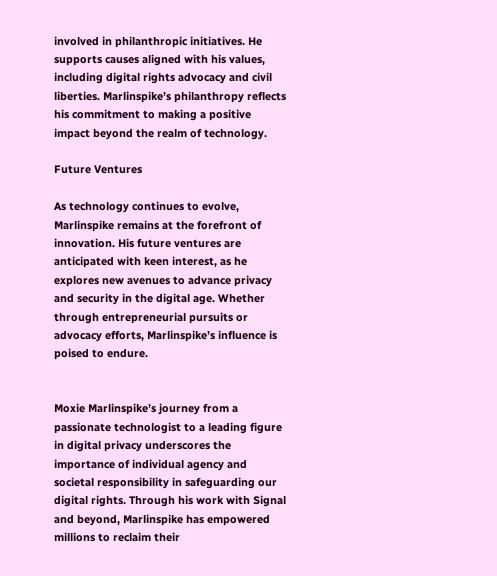involved in philanthropic initiatives. He supports causes aligned with his values, including digital rights advocacy and civil liberties. Marlinspike’s philanthropy reflects his commitment to making a positive impact beyond the realm of technology.

Future Ventures

As technology continues to evolve, Marlinspike remains at the forefront of innovation. His future ventures are anticipated with keen interest, as he explores new avenues to advance privacy and security in the digital age. Whether through entrepreneurial pursuits or advocacy efforts, Marlinspike’s influence is poised to endure.


Moxie Marlinspike’s journey from a passionate technologist to a leading figure in digital privacy underscores the importance of individual agency and societal responsibility in safeguarding our digital rights. Through his work with Signal and beyond, Marlinspike has empowered millions to reclaim their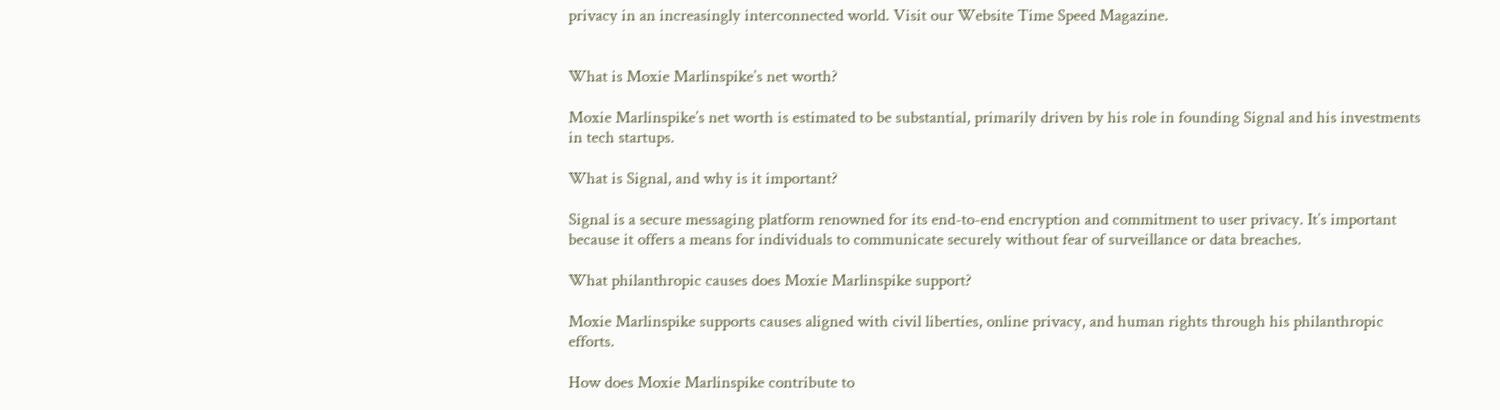privacy in an increasingly interconnected world. Visit our Website Time Speed Magazine.


What is Moxie Marlinspike’s net worth?

Moxie Marlinspike’s net worth is estimated to be substantial, primarily driven by his role in founding Signal and his investments in tech startups.

What is Signal, and why is it important?

Signal is a secure messaging platform renowned for its end-to-end encryption and commitment to user privacy. It’s important because it offers a means for individuals to communicate securely without fear of surveillance or data breaches.

What philanthropic causes does Moxie Marlinspike support?

Moxie Marlinspike supports causes aligned with civil liberties, online privacy, and human rights through his philanthropic efforts.

How does Moxie Marlinspike contribute to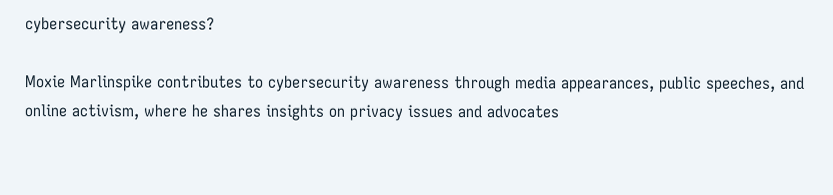cybersecurity awareness?

Moxie Marlinspike contributes to cybersecurity awareness through media appearances, public speeches, and online activism, where he shares insights on privacy issues and advocates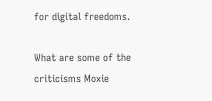for digital freedoms.

What are some of the criticisms Moxie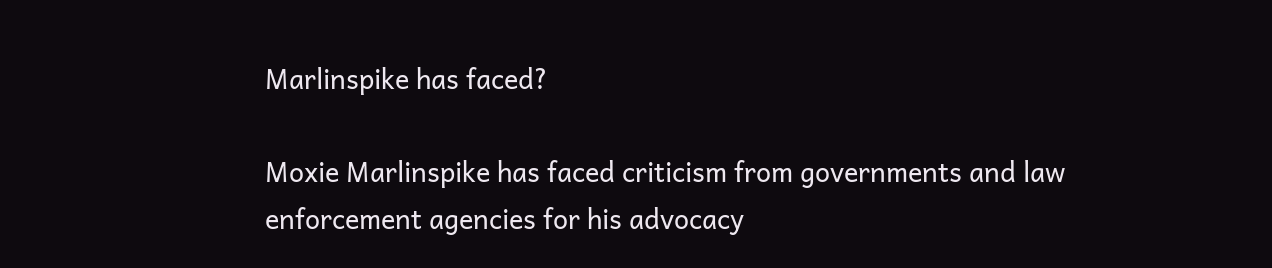Marlinspike has faced?

Moxie Marlinspike has faced criticism from governments and law enforcement agencies for his advocacy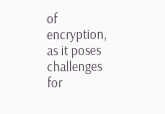of encryption, as it poses challenges for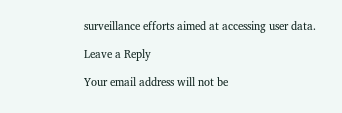surveillance efforts aimed at accessing user data.

Leave a Reply

Your email address will not be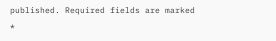published. Required fields are marked *